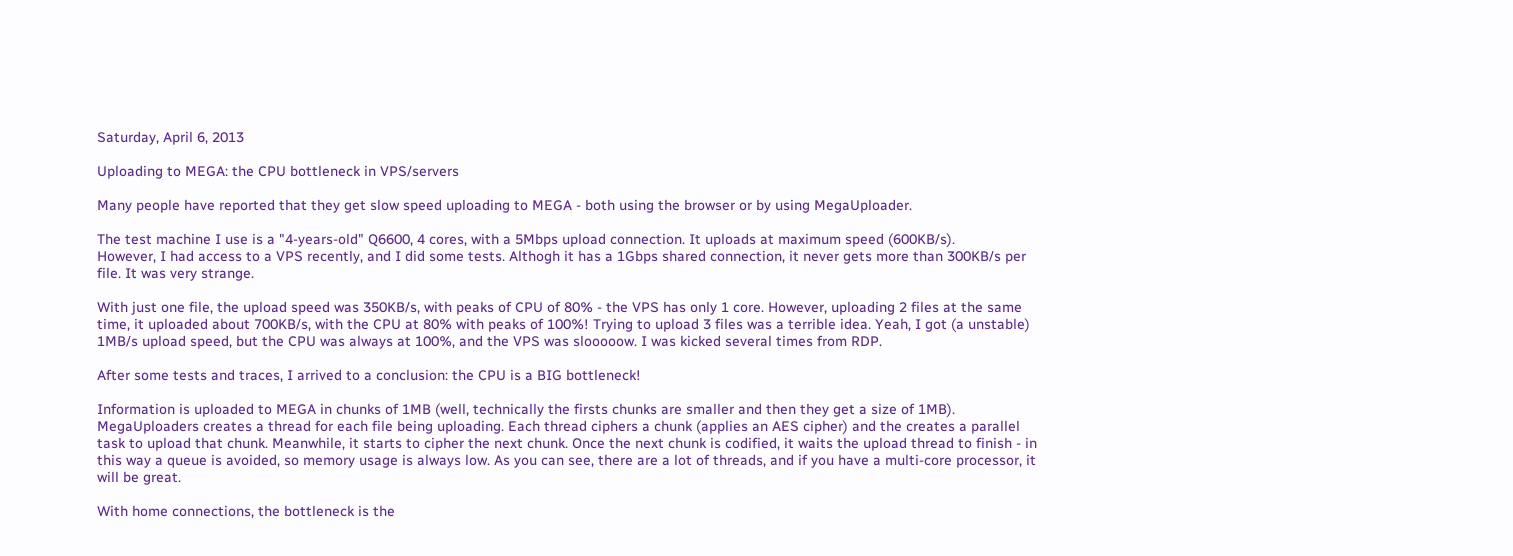Saturday, April 6, 2013

Uploading to MEGA: the CPU bottleneck in VPS/servers

Many people have reported that they get slow speed uploading to MEGA - both using the browser or by using MegaUploader.

The test machine I use is a "4-years-old" Q6600, 4 cores, with a 5Mbps upload connection. It uploads at maximum speed (600KB/s).
However, I had access to a VPS recently, and I did some tests. Althogh it has a 1Gbps shared connection, it never gets more than 300KB/s per file. It was very strange.

With just one file, the upload speed was 350KB/s, with peaks of CPU of 80% - the VPS has only 1 core. However, uploading 2 files at the same time, it uploaded about 700KB/s, with the CPU at 80% with peaks of 100%! Trying to upload 3 files was a terrible idea. Yeah, I got (a unstable) 1MB/s upload speed, but the CPU was always at 100%, and the VPS was slooooow. I was kicked several times from RDP.

After some tests and traces, I arrived to a conclusion: the CPU is a BIG bottleneck!

Information is uploaded to MEGA in chunks of 1MB (well, technically the firsts chunks are smaller and then they get a size of 1MB).
MegaUploaders creates a thread for each file being uploading. Each thread ciphers a chunk (applies an AES cipher) and the creates a parallel task to upload that chunk. Meanwhile, it starts to cipher the next chunk. Once the next chunk is codified, it waits the upload thread to finish - in this way a queue is avoided, so memory usage is always low. As you can see, there are a lot of threads, and if you have a multi-core processor, it will be great.

With home connections, the bottleneck is the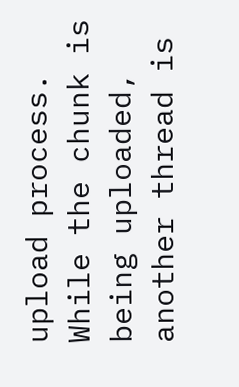upload process. While the chunk is being uploaded, another thread is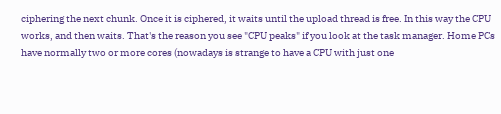ciphering the next chunk. Once it is ciphered, it waits until the upload thread is free. In this way the CPU works, and then waits. That's the reason you see "CPU peaks" if you look at the task manager. Home PCs have normally two or more cores (nowadays is strange to have a CPU with just one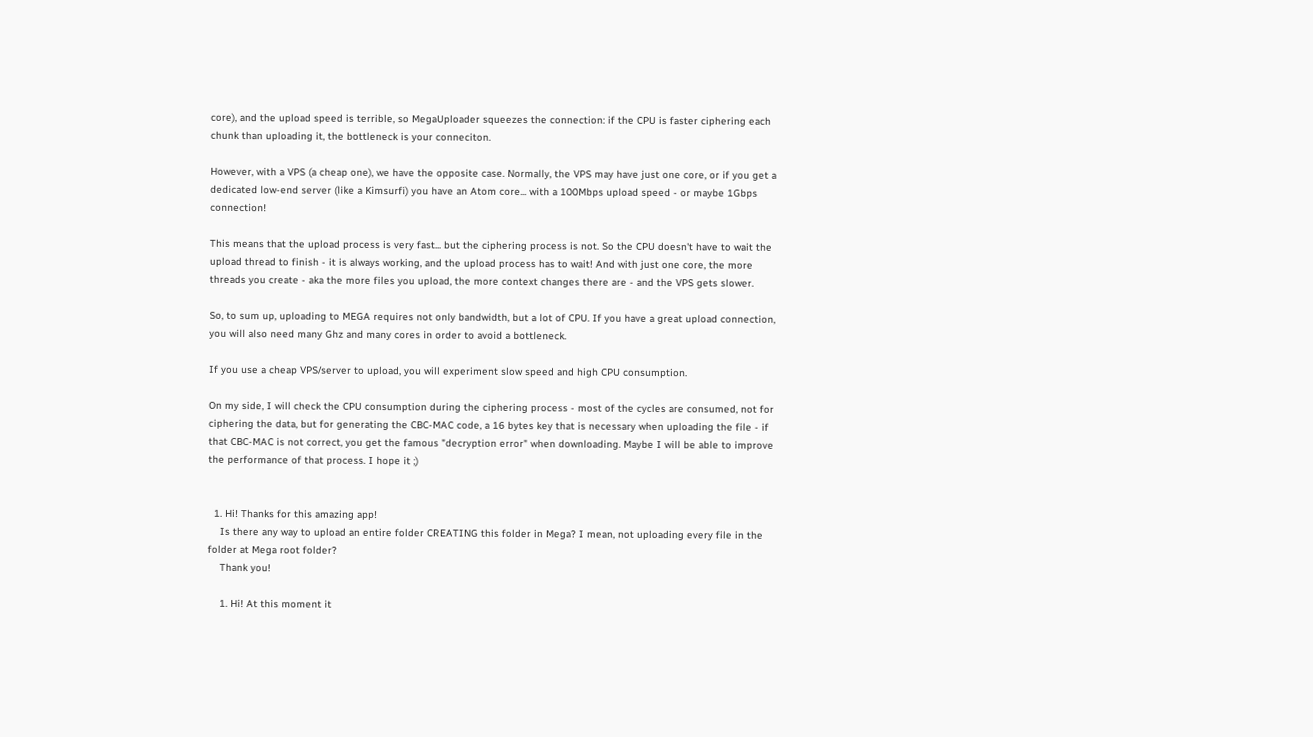core), and the upload speed is terrible, so MegaUploader squeezes the connection: if the CPU is faster ciphering each chunk than uploading it, the bottleneck is your conneciton.

However, with a VPS (a cheap one), we have the opposite case. Normally, the VPS may have just one core, or if you get a dedicated low-end server (like a Kimsurfi) you have an Atom core... with a 100Mbps upload speed - or maybe 1Gbps connection!

This means that the upload process is very fast... but the ciphering process is not. So the CPU doesn't have to wait the upload thread to finish - it is always working, and the upload process has to wait! And with just one core, the more threads you create - aka the more files you upload, the more context changes there are - and the VPS gets slower.

So, to sum up, uploading to MEGA requires not only bandwidth, but a lot of CPU. If you have a great upload connection, you will also need many Ghz and many cores in order to avoid a bottleneck.

If you use a cheap VPS/server to upload, you will experiment slow speed and high CPU consumption.

On my side, I will check the CPU consumption during the ciphering process - most of the cycles are consumed, not for ciphering the data, but for generating the CBC-MAC code, a 16 bytes key that is necessary when uploading the file - if that CBC-MAC is not correct, you get the famous "decryption error" when downloading. Maybe I will be able to improve the performance of that process. I hope it ;)


  1. Hi! Thanks for this amazing app!
    Is there any way to upload an entire folder CREATING this folder in Mega? I mean, not uploading every file in the folder at Mega root folder?
    Thank you!

    1. Hi! At this moment it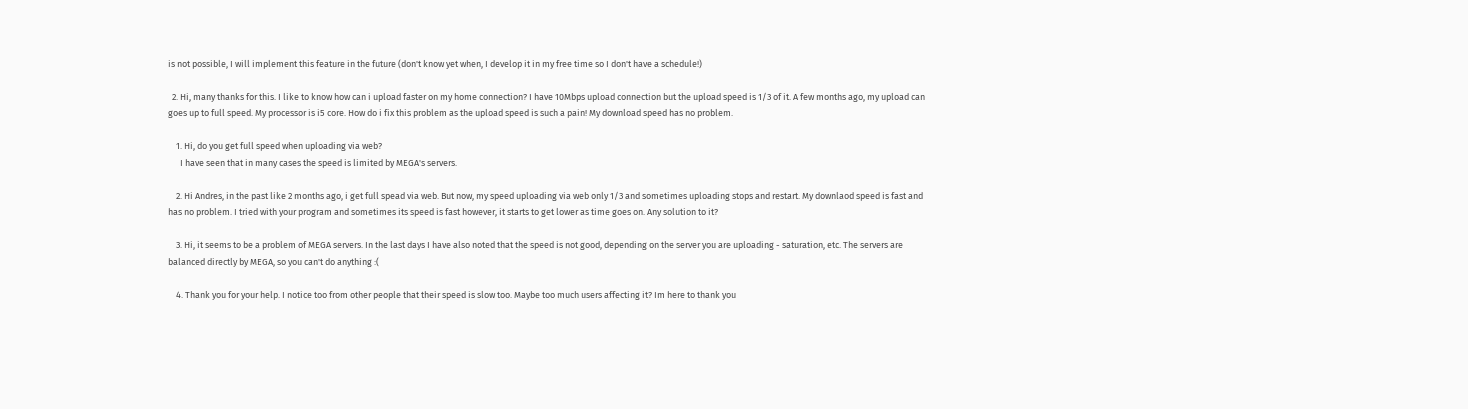is not possible, I will implement this feature in the future (don't know yet when, I develop it in my free time so I don't have a schedule!)

  2. Hi, many thanks for this. I like to know how can i upload faster on my home connection? I have 10Mbps upload connection but the upload speed is 1/3 of it. A few months ago, my upload can goes up to full speed. My processor is i5 core. How do i fix this problem as the upload speed is such a pain! My download speed has no problem.

    1. Hi, do you get full speed when uploading via web?
      I have seen that in many cases the speed is limited by MEGA's servers.

    2. Hi Andres, in the past like 2 months ago, i get full spead via web. But now, my speed uploading via web only 1/3 and sometimes uploading stops and restart. My downlaod speed is fast and has no problem. I tried with your program and sometimes its speed is fast however, it starts to get lower as time goes on. Any solution to it?

    3. Hi, it seems to be a problem of MEGA servers. In the last days I have also noted that the speed is not good, depending on the server you are uploading - saturation, etc. The servers are balanced directly by MEGA, so you can't do anything :(

    4. Thank you for your help. I notice too from other people that their speed is slow too. Maybe too much users affecting it? Im here to thank you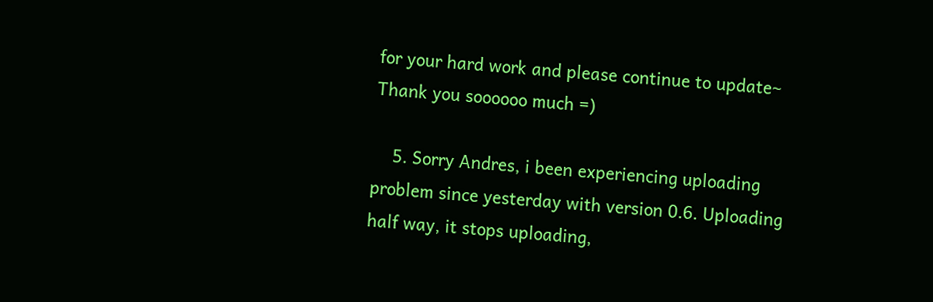for your hard work and please continue to update~ Thank you soooooo much =)

    5. Sorry Andres, i been experiencing uploading problem since yesterday with version 0.6. Uploading half way, it stops uploading,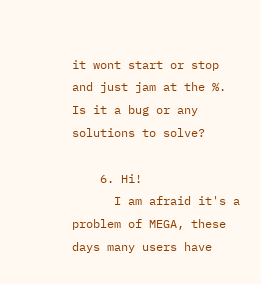it wont start or stop and just jam at the %. Is it a bug or any solutions to solve?

    6. Hi!
      I am afraid it's a problem of MEGA, these days many users have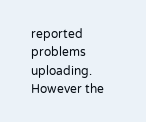reported problems uploading. However the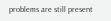problems are still present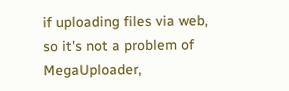if uploading files via web, so it's not a problem of MegaUploader,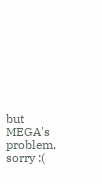but MEGA's problem, sorry :(